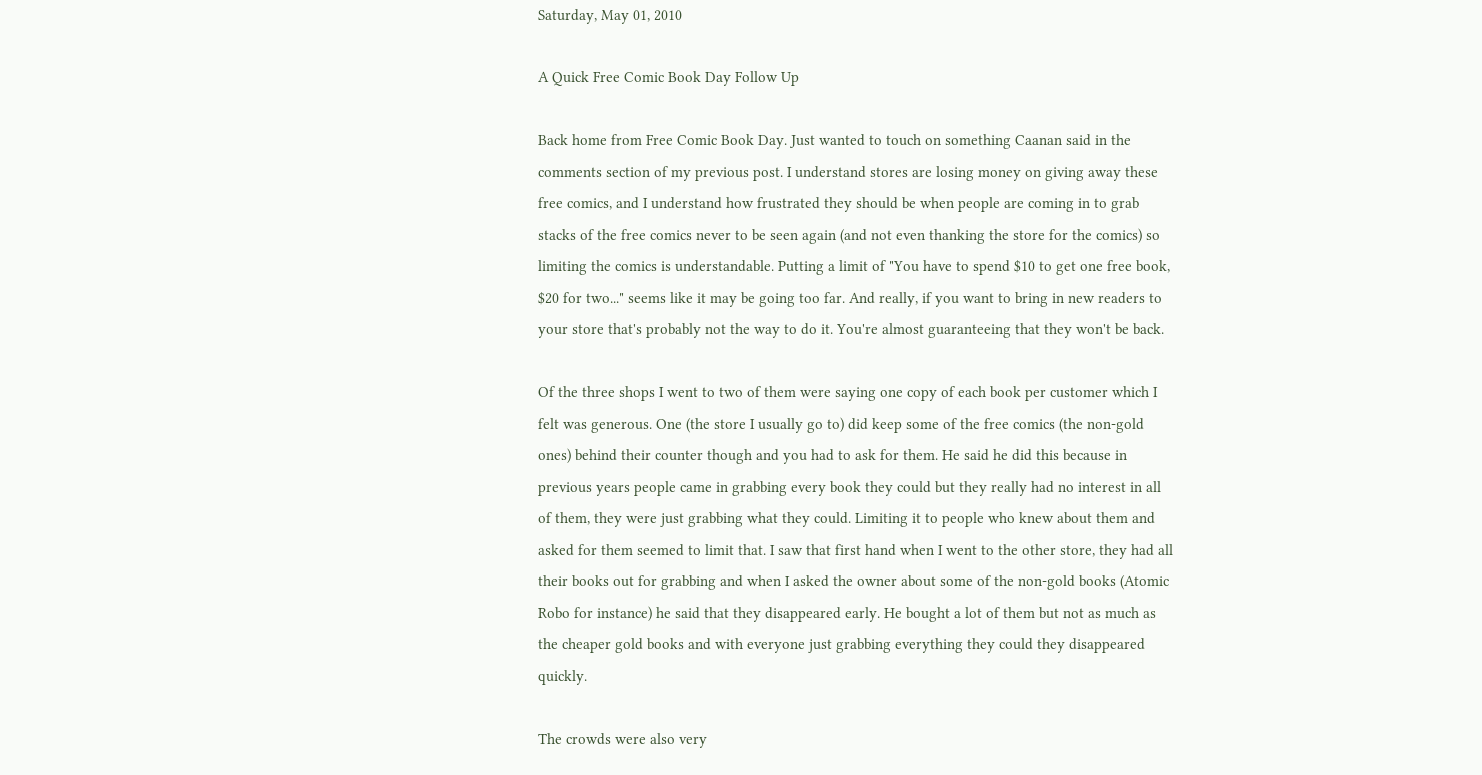Saturday, May 01, 2010

A Quick Free Comic Book Day Follow Up

Back home from Free Comic Book Day. Just wanted to touch on something Caanan said in the comments section of my previous post. I understand stores are losing money on giving away these free comics, and I understand how frustrated they should be when people are coming in to grab stacks of the free comics never to be seen again (and not even thanking the store for the comics) so limiting the comics is understandable. Putting a limit of "You have to spend $10 to get one free book, $20 for two..." seems like it may be going too far. And really, if you want to bring in new readers to your store that's probably not the way to do it. You're almost guaranteeing that they won't be back.

Of the three shops I went to two of them were saying one copy of each book per customer which I felt was generous. One (the store I usually go to) did keep some of the free comics (the non-gold ones) behind their counter though and you had to ask for them. He said he did this because in previous years people came in grabbing every book they could but they really had no interest in all of them, they were just grabbing what they could. Limiting it to people who knew about them and asked for them seemed to limit that. I saw that first hand when I went to the other store, they had all their books out for grabbing and when I asked the owner about some of the non-gold books (Atomic Robo for instance) he said that they disappeared early. He bought a lot of them but not as much as the cheaper gold books and with everyone just grabbing everything they could they disappeared quickly.

The crowds were also very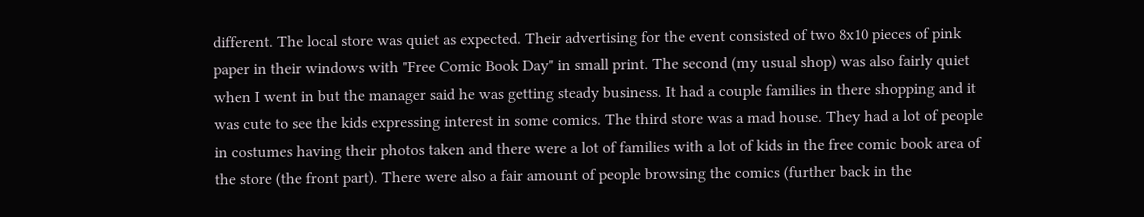different. The local store was quiet as expected. Their advertising for the event consisted of two 8x10 pieces of pink paper in their windows with "Free Comic Book Day" in small print. The second (my usual shop) was also fairly quiet when I went in but the manager said he was getting steady business. It had a couple families in there shopping and it was cute to see the kids expressing interest in some comics. The third store was a mad house. They had a lot of people in costumes having their photos taken and there were a lot of families with a lot of kids in the free comic book area of the store (the front part). There were also a fair amount of people browsing the comics (further back in the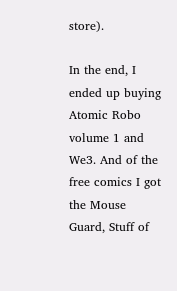store).

In the end, I ended up buying Atomic Robo volume 1 and We3. And of the free comics I got the Mouse Guard, Stuff of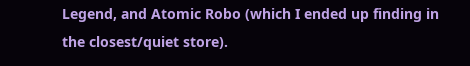Legend, and Atomic Robo (which I ended up finding in the closest/quiet store).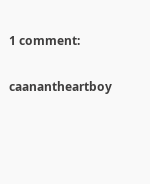1 comment:

caanantheartboy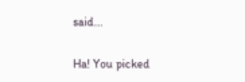said...

Ha! You picked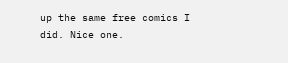up the same free comics I did. Nice one.